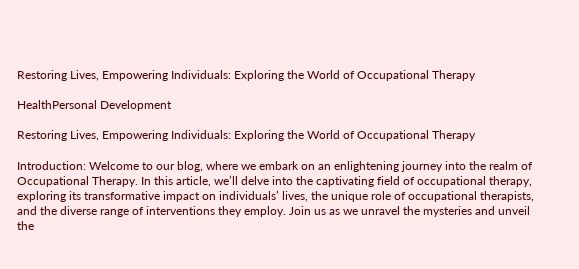Restoring Lives, Empowering Individuals: Exploring the World of Occupational Therapy

HealthPersonal Development

Restoring Lives, Empowering Individuals: Exploring the World of Occupational Therapy

Introduction: Welcome to our blog, where we embark on an enlightening journey into the realm of Occupational Therapy. In this article, we’ll delve into the captivating field of occupational therapy, exploring its transformative impact on individuals’ lives, the unique role of occupational therapists, and the diverse range of interventions they employ. Join us as we unravel the mysteries and unveil the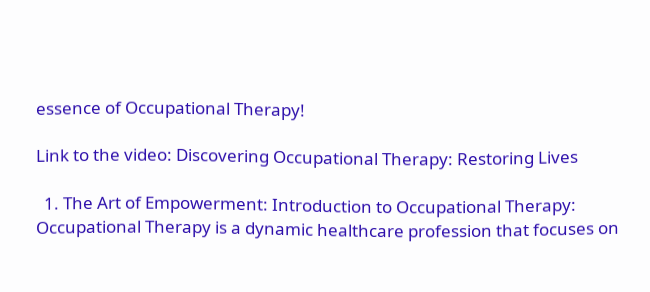essence of Occupational Therapy!

Link to the video: Discovering Occupational Therapy: Restoring Lives

  1. The Art of Empowerment: Introduction to Occupational Therapy: Occupational Therapy is a dynamic healthcare profession that focuses on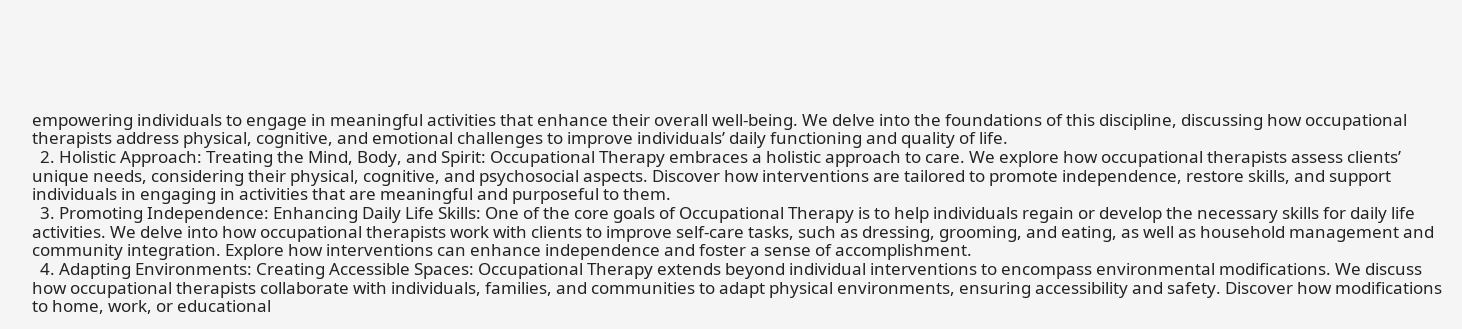empowering individuals to engage in meaningful activities that enhance their overall well-being. We delve into the foundations of this discipline, discussing how occupational therapists address physical, cognitive, and emotional challenges to improve individuals’ daily functioning and quality of life.
  2. Holistic Approach: Treating the Mind, Body, and Spirit: Occupational Therapy embraces a holistic approach to care. We explore how occupational therapists assess clients’ unique needs, considering their physical, cognitive, and psychosocial aspects. Discover how interventions are tailored to promote independence, restore skills, and support individuals in engaging in activities that are meaningful and purposeful to them.
  3. Promoting Independence: Enhancing Daily Life Skills: One of the core goals of Occupational Therapy is to help individuals regain or develop the necessary skills for daily life activities. We delve into how occupational therapists work with clients to improve self-care tasks, such as dressing, grooming, and eating, as well as household management and community integration. Explore how interventions can enhance independence and foster a sense of accomplishment.
  4. Adapting Environments: Creating Accessible Spaces: Occupational Therapy extends beyond individual interventions to encompass environmental modifications. We discuss how occupational therapists collaborate with individuals, families, and communities to adapt physical environments, ensuring accessibility and safety. Discover how modifications to home, work, or educational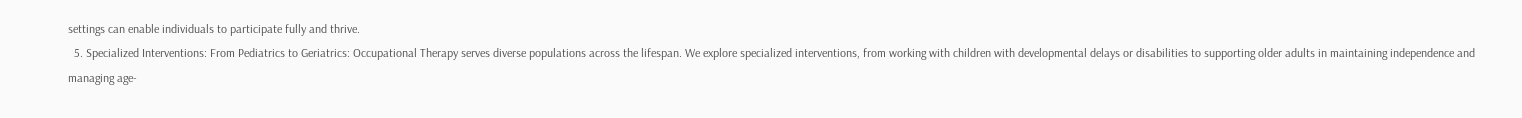settings can enable individuals to participate fully and thrive.
  5. Specialized Interventions: From Pediatrics to Geriatrics: Occupational Therapy serves diverse populations across the lifespan. We explore specialized interventions, from working with children with developmental delays or disabilities to supporting older adults in maintaining independence and managing age-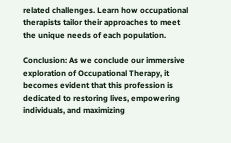related challenges. Learn how occupational therapists tailor their approaches to meet the unique needs of each population.

Conclusion: As we conclude our immersive exploration of Occupational Therapy, it becomes evident that this profession is dedicated to restoring lives, empowering individuals, and maximizing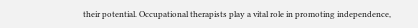their potential. Occupational therapists play a vital role in promoting independence,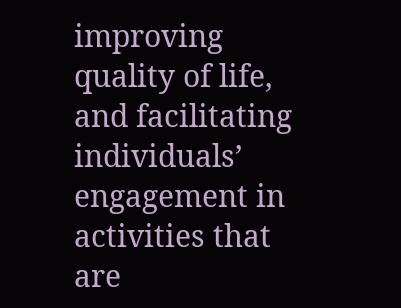improving quality of life, and facilitating individuals’ engagement in activities that are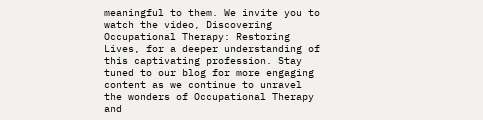meaningful to them. We invite you to watch the video, Discovering Occupational Therapy: Restoring Lives, for a deeper understanding of this captivating profession. Stay tuned to our blog for more engaging content as we continue to unravel the wonders of Occupational Therapy and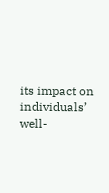its impact on individuals’ well-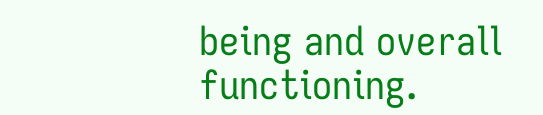being and overall functioning.